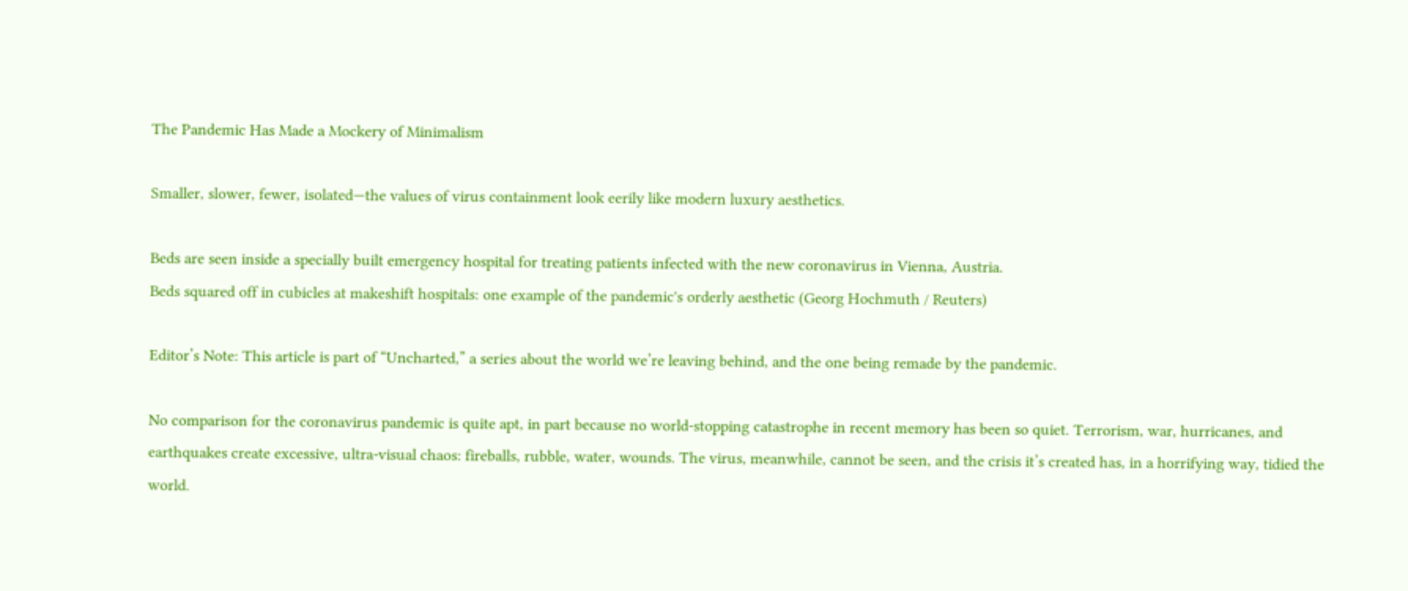The Pandemic Has Made a Mockery of Minimalism

Smaller, slower, fewer, isolated—the values of virus containment look eerily like modern luxury aesthetics.

Beds are seen inside a specially built emergency hospital for treating patients infected with the new coronavirus in Vienna, Austria.
Beds squared off in cubicles at makeshift hospitals: one example of the pandemic's orderly aesthetic (Georg Hochmuth / Reuters)

Editor’s Note: This article is part of “Uncharted,” a series about the world we’re leaving behind, and the one being remade by the pandemic.

No comparison for the coronavirus pandemic is quite apt, in part because no world-stopping catastrophe in recent memory has been so quiet. Terrorism, war, hurricanes, and earthquakes create excessive, ultra-visual chaos: fireballs, rubble, water, wounds. The virus, meanwhile, cannot be seen, and the crisis it’s created has, in a horrifying way, tidied the world.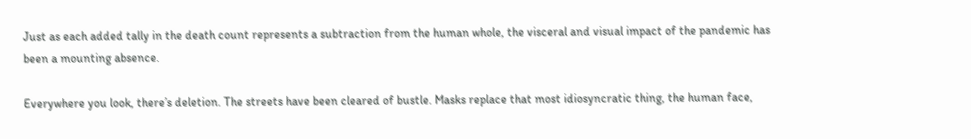Just as each added tally in the death count represents a subtraction from the human whole, the visceral and visual impact of the pandemic has been a mounting absence.

Everywhere you look, there’s deletion. The streets have been cleared of bustle. Masks replace that most idiosyncratic thing, the human face,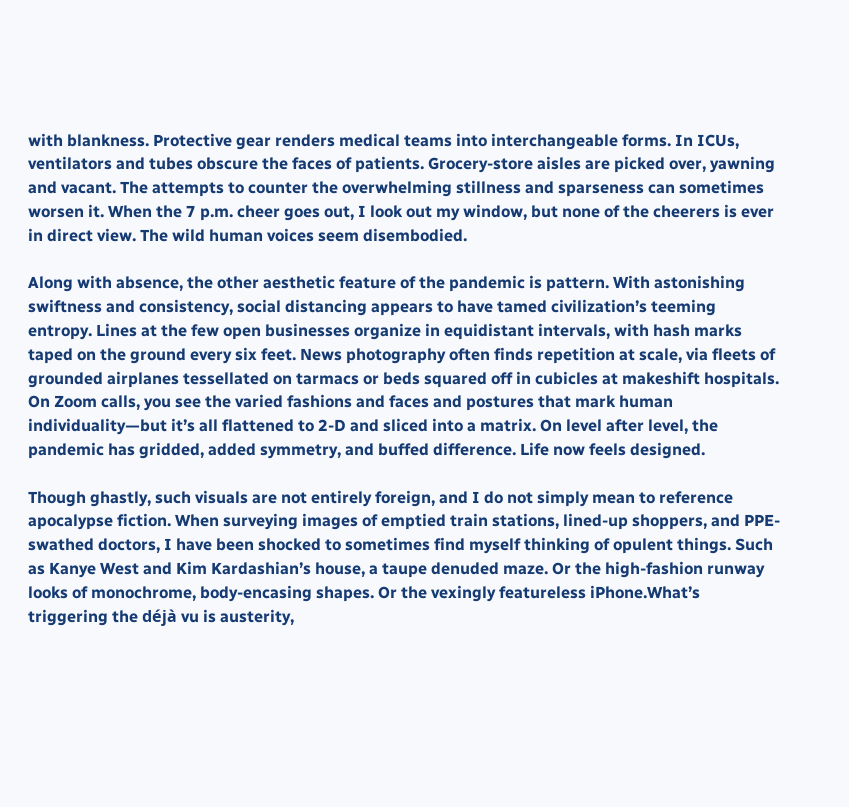with blankness. Protective gear renders medical teams into interchangeable forms. In ICUs, ventilators and tubes obscure the faces of patients. Grocery-store aisles are picked over, yawning and vacant. The attempts to counter the overwhelming stillness and sparseness can sometimes worsen it. When the 7 p.m. cheer goes out, I look out my window, but none of the cheerers is ever in direct view. The wild human voices seem disembodied.

Along with absence, the other aesthetic feature of the pandemic is pattern. With astonishing swiftness and consistency, social distancing appears to have tamed civilization’s teeming entropy. Lines at the few open businesses organize in equidistant intervals, with hash marks taped on the ground every six feet. News photography often finds repetition at scale, via fleets of grounded airplanes tessellated on tarmacs or beds squared off in cubicles at makeshift hospitals. On Zoom calls, you see the varied fashions and faces and postures that mark human individuality—but it’s all flattened to 2-D and sliced into a matrix. On level after level, the pandemic has gridded, added symmetry, and buffed difference. Life now feels designed.

Though ghastly, such visuals are not entirely foreign, and I do not simply mean to reference apocalypse fiction. When surveying images of emptied train stations, lined-up shoppers, and PPE-swathed doctors, I have been shocked to sometimes find myself thinking of opulent things. Such as Kanye West and Kim Kardashian’s house, a taupe denuded maze. Or the high-fashion runway looks of monochrome, body-encasing shapes. Or the vexingly featureless iPhone.What’s triggering the déjà vu is austerity,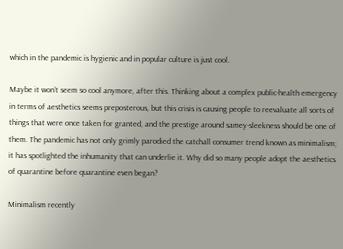which in the pandemic is hygienic and in popular culture is just cool.

Maybe it won’t seem so cool anymore, after this. Thinking about a complex public-health emergency in terms of aesthetics seems preposterous, but this crisis is causing people to reevaluate all sorts of things that were once taken for granted, and the prestige around samey-sleekness should be one of them. The pandemic has not only grimly parodied the catchall consumer trend known as minimalism; it has spotlighted the inhumanity that can underlie it. Why did so many people adopt the aesthetics of quarantine before quarantine even began?

Minimalism recently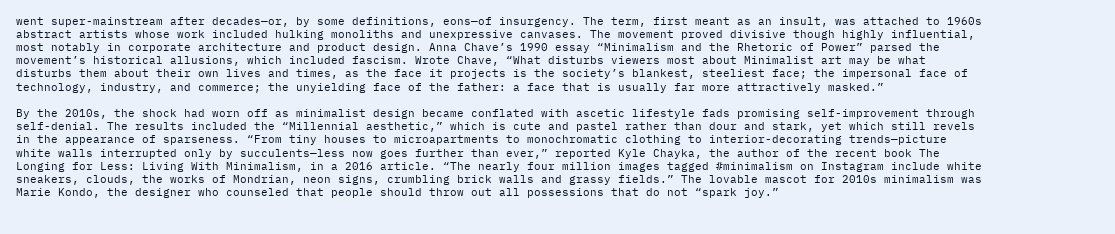went super-mainstream after decades—or, by some definitions, eons—of insurgency. The term, first meant as an insult, was attached to 1960s abstract artists whose work included hulking monoliths and unexpressive canvases. The movement proved divisive though highly influential, most notably in corporate architecture and product design. Anna Chave’s 1990 essay “Minimalism and the Rhetoric of Power” parsed the movement’s historical allusions, which included fascism. Wrote Chave, “What disturbs viewers most about Minimalist art may be what disturbs them about their own lives and times, as the face it projects is the society’s blankest, steeliest face; the impersonal face of technology, industry, and commerce; the unyielding face of the father: a face that is usually far more attractively masked.”

By the 2010s, the shock had worn off as minimalist design became conflated with ascetic lifestyle fads promising self-improvement through self-denial. The results included the “Millennial aesthetic,” which is cute and pastel rather than dour and stark, yet which still revels in the appearance of sparseness. “From tiny houses to microapartments to monochromatic clothing to interior-decorating trends—picture white walls interrupted only by succulents—less now goes further than ever,” reported Kyle Chayka, the author of the recent book The Longing for Less: Living With Minimalism, in a 2016 article. “The nearly four million images tagged #minimalism on Instagram include white sneakers, clouds, the works of Mondrian, neon signs, crumbling brick walls and grassy fields.” The lovable mascot for 2010s minimalism was Marie Kondo, the designer who counseled that people should throw out all possessions that do not “spark joy.”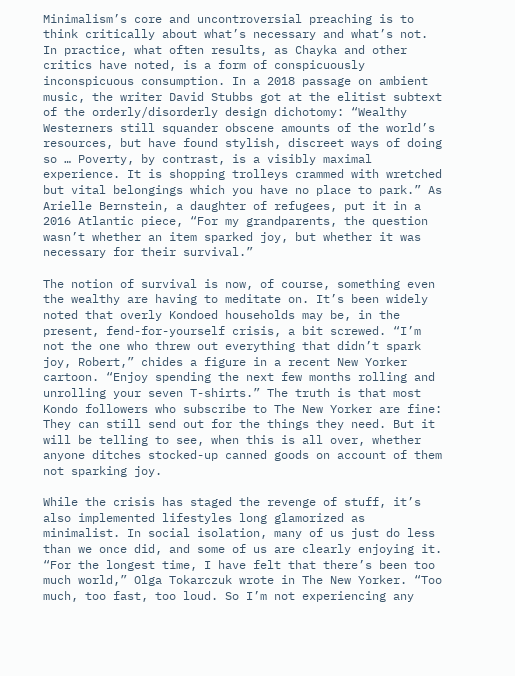Minimalism’s core and uncontroversial preaching is to think critically about what’s necessary and what’s not. In practice, what often results, as Chayka and other critics have noted, is a form of conspicuously inconspicuous consumption. In a 2018 passage on ambient music, the writer David Stubbs got at the elitist subtext of the orderly/disorderly design dichotomy: “Wealthy Westerners still squander obscene amounts of the world’s resources, but have found stylish, discreet ways of doing so … Poverty, by contrast, is a visibly maximal experience. It is shopping trolleys crammed with wretched but vital belongings which you have no place to park.” As Arielle Bernstein, a daughter of refugees, put it in a 2016 Atlantic piece, “For my grandparents, the question wasn’t whether an item sparked joy, but whether it was necessary for their survival.”

The notion of survival is now, of course, something even the wealthy are having to meditate on. It’s been widely noted that overly Kondoed households may be, in the present, fend-for-yourself crisis, a bit screwed. “I’m not the one who threw out everything that didn’t spark joy, Robert,” chides a figure in a recent New Yorker cartoon. “Enjoy spending the next few months rolling and unrolling your seven T-shirts.” The truth is that most Kondo followers who subscribe to The New Yorker are fine: They can still send out for the things they need. But it will be telling to see, when this is all over, whether anyone ditches stocked-up canned goods on account of them not sparking joy.

While the crisis has staged the revenge of stuff, it’s also implemented lifestyles long glamorized as minimalist. In social isolation, many of us just do less than we once did, and some of us are clearly enjoying it. “For the longest time, I have felt that there’s been too much world,” Olga Tokarczuk wrote in The New Yorker. “Too much, too fast, too loud. So I’m not experiencing any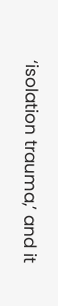‘isolation trauma,’ and it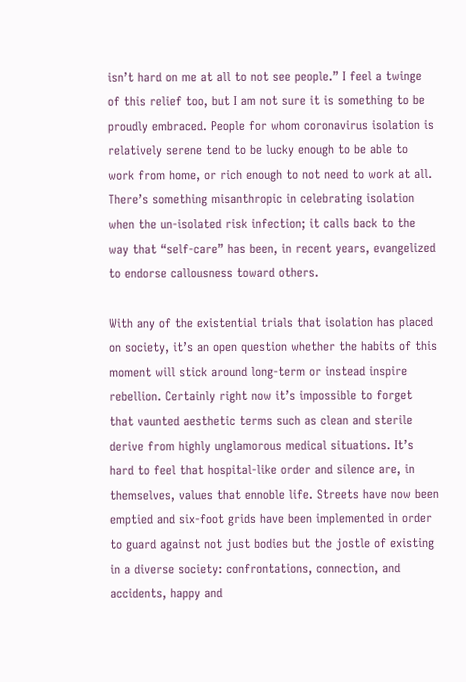isn’t hard on me at all to not see people.” I feel a twinge of this relief too, but I am not sure it is something to be proudly embraced. People for whom coronavirus isolation is relatively serene tend to be lucky enough to be able to work from home, or rich enough to not need to work at all. There’s something misanthropic in celebrating isolation when the un-isolated risk infection; it calls back to the way that “self-care” has been, in recent years, evangelized to endorse callousness toward others.

With any of the existential trials that isolation has placed on society, it’s an open question whether the habits of this moment will stick around long-term or instead inspire rebellion. Certainly right now it’s impossible to forget that vaunted aesthetic terms such as clean and sterile derive from highly unglamorous medical situations. It’s hard to feel that hospital-like order and silence are, in themselves, values that ennoble life. Streets have now been emptied and six-foot grids have been implemented in order to guard against not just bodies but the jostle of existing in a diverse society: confrontations, connection, and accidents, happy and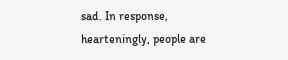sad. In response, hearteningly, people are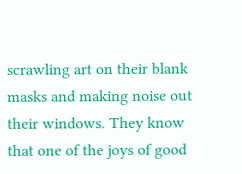scrawling art on their blank masks and making noise out their windows. They know that one of the joys of good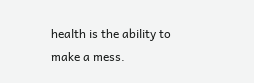health is the ability to make a mess.